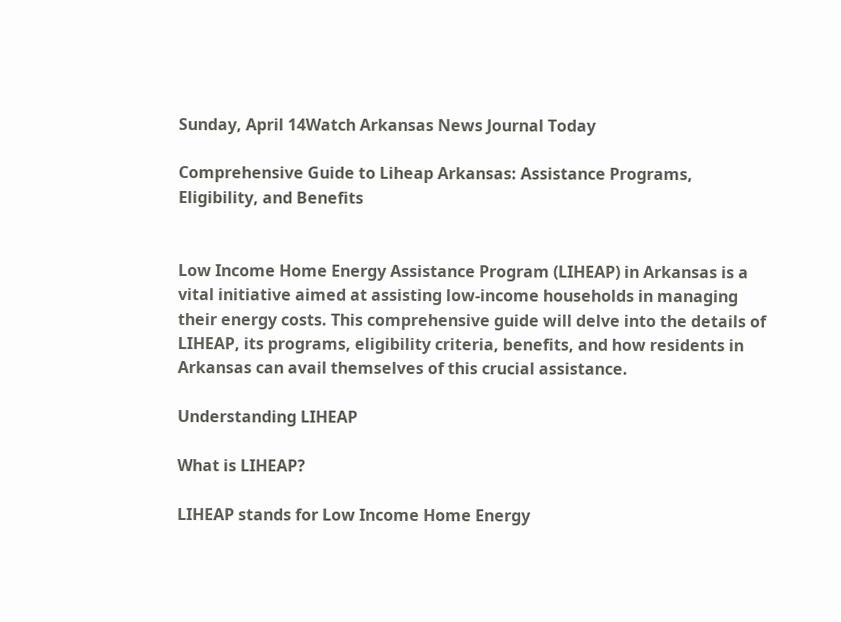Sunday, April 14Watch Arkansas News Journal Today

Comprehensive Guide to Liheap Arkansas: Assistance Programs, Eligibility, and Benefits


Low Income Home Energy Assistance Program (LIHEAP) in Arkansas is a vital initiative aimed at assisting low-income households in managing their energy costs. This comprehensive guide will delve into the details of LIHEAP, its programs, eligibility criteria, benefits, and how residents in Arkansas can avail themselves of this crucial assistance.

Understanding LIHEAP

What is LIHEAP?

LIHEAP stands for Low Income Home Energy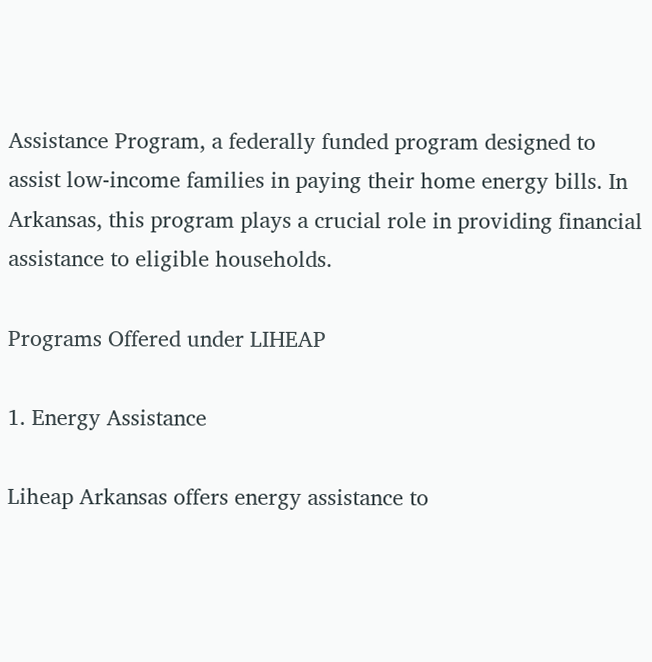Assistance Program, a federally funded program designed to assist low-income families in paying their home energy bills. In Arkansas, this program plays a crucial role in providing financial assistance to eligible households.

Programs Offered under LIHEAP

1. Energy Assistance

Liheap Arkansas offers energy assistance to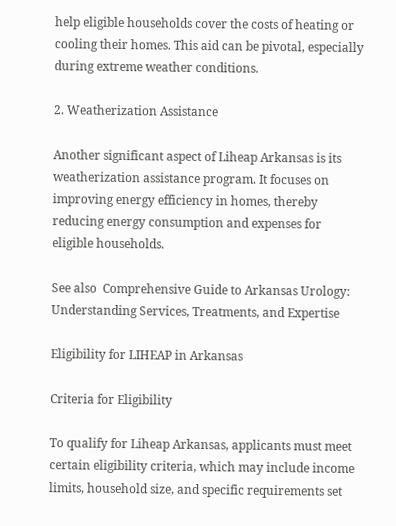help eligible households cover the costs of heating or cooling their homes. This aid can be pivotal, especially during extreme weather conditions.

2. Weatherization Assistance

Another significant aspect of Liheap Arkansas is its weatherization assistance program. It focuses on improving energy efficiency in homes, thereby reducing energy consumption and expenses for eligible households.

See also  Comprehensive Guide to Arkansas Urology: Understanding Services, Treatments, and Expertise

Eligibility for LIHEAP in Arkansas

Criteria for Eligibility

To qualify for Liheap Arkansas, applicants must meet certain eligibility criteria, which may include income limits, household size, and specific requirements set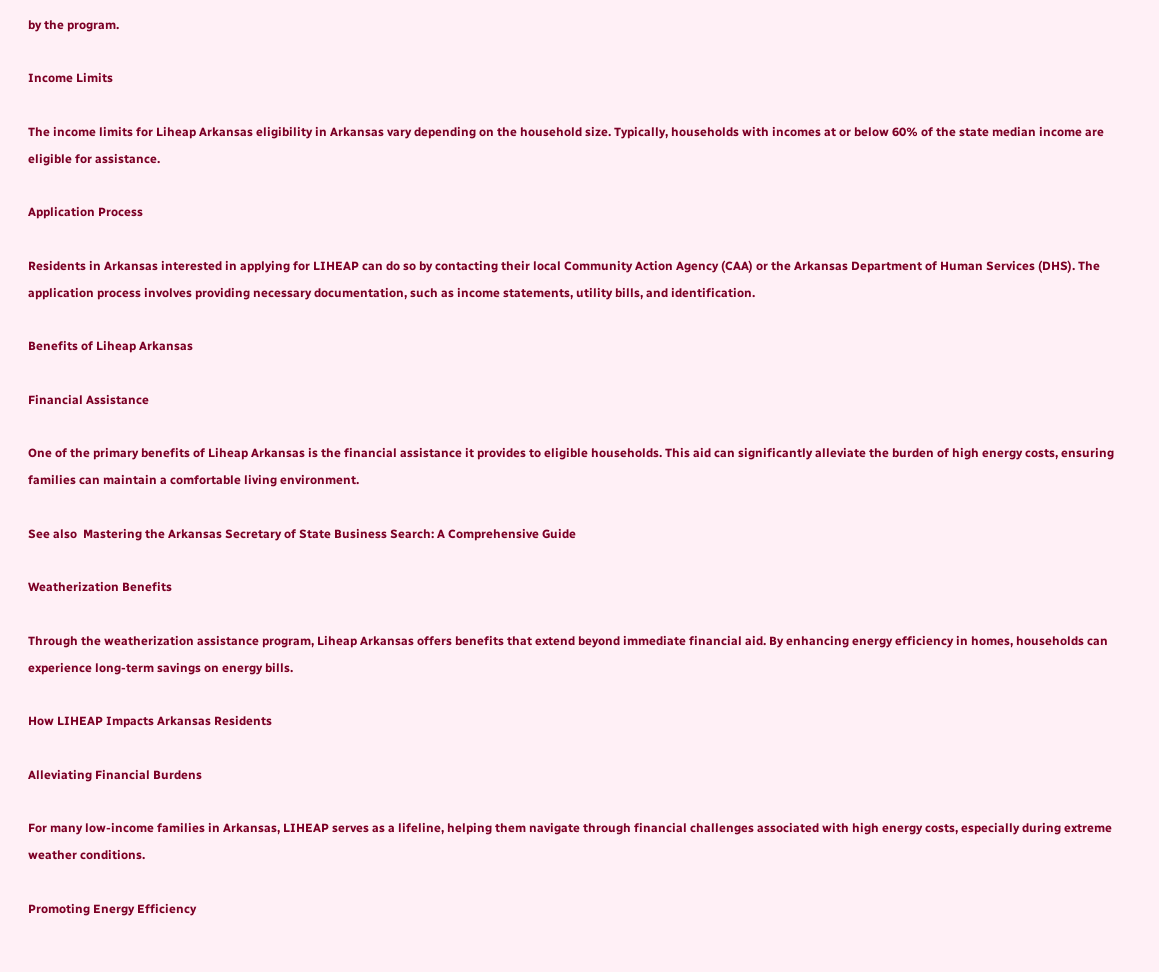by the program.

Income Limits

The income limits for Liheap Arkansas eligibility in Arkansas vary depending on the household size. Typically, households with incomes at or below 60% of the state median income are eligible for assistance.

Application Process

Residents in Arkansas interested in applying for LIHEAP can do so by contacting their local Community Action Agency (CAA) or the Arkansas Department of Human Services (DHS). The application process involves providing necessary documentation, such as income statements, utility bills, and identification.

Benefits of Liheap Arkansas

Financial Assistance

One of the primary benefits of Liheap Arkansas is the financial assistance it provides to eligible households. This aid can significantly alleviate the burden of high energy costs, ensuring families can maintain a comfortable living environment.

See also  Mastering the Arkansas Secretary of State Business Search: A Comprehensive Guide

Weatherization Benefits

Through the weatherization assistance program, Liheap Arkansas offers benefits that extend beyond immediate financial aid. By enhancing energy efficiency in homes, households can experience long-term savings on energy bills.

How LIHEAP Impacts Arkansas Residents

Alleviating Financial Burdens

For many low-income families in Arkansas, LIHEAP serves as a lifeline, helping them navigate through financial challenges associated with high energy costs, especially during extreme weather conditions.

Promoting Energy Efficiency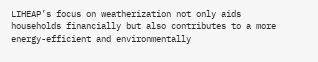LIHEAP’s focus on weatherization not only aids households financially but also contributes to a more energy-efficient and environmentally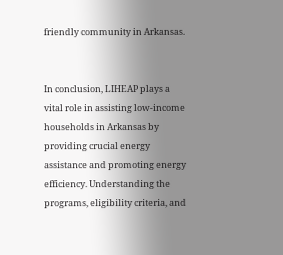friendly community in Arkansas.


In conclusion, LIHEAP plays a vital role in assisting low-income households in Arkansas by providing crucial energy assistance and promoting energy efficiency. Understanding the programs, eligibility criteria, and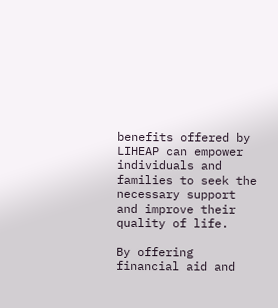benefits offered by LIHEAP can empower individuals and families to seek the necessary support and improve their quality of life.

By offering financial aid and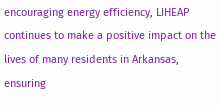encouraging energy efficiency, LIHEAP continues to make a positive impact on the lives of many residents in Arkansas, ensuring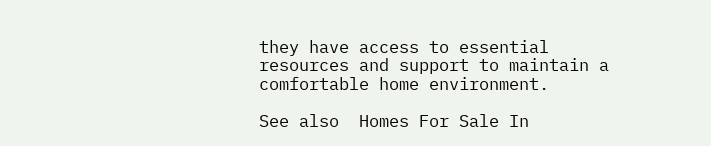they have access to essential resources and support to maintain a comfortable home environment.

See also  Homes For Sale In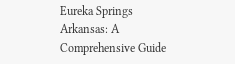Eureka Springs Arkansas: A Comprehensive Guide